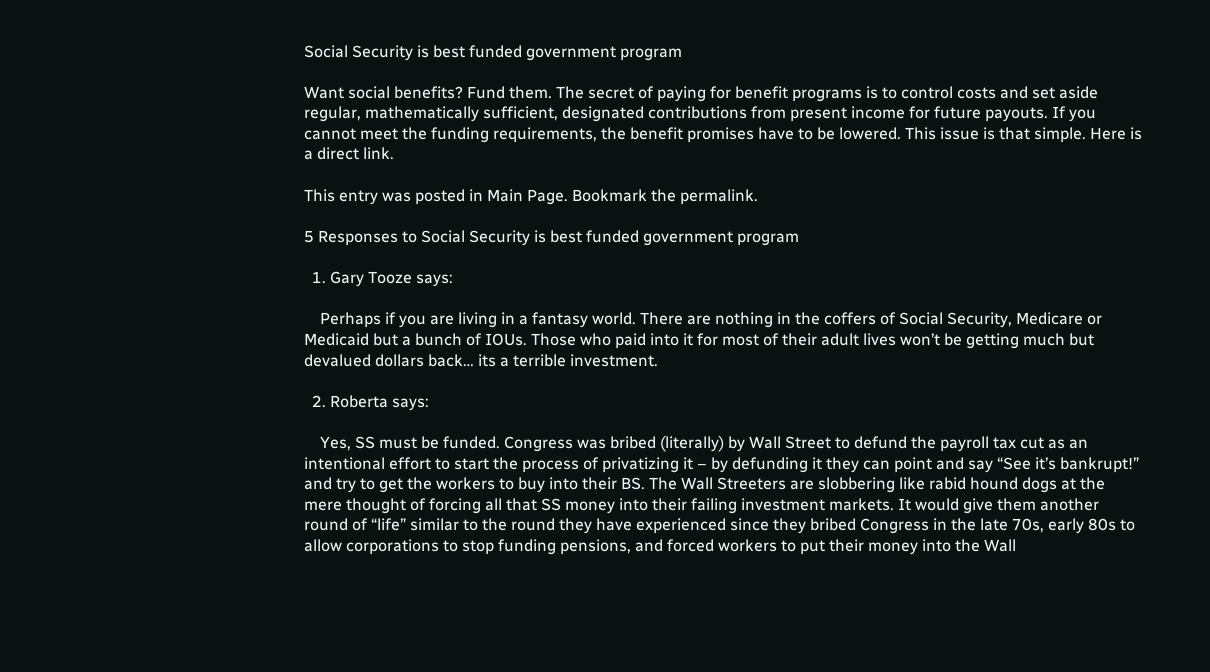Social Security is best funded government program

Want social benefits? Fund them. The secret of paying for benefit programs is to control costs and set aside regular, mathematically sufficient, designated contributions from present income for future payouts. If you cannot meet the funding requirements, the benefit promises have to be lowered. This issue is that simple. Here is a direct link.

This entry was posted in Main Page. Bookmark the permalink.

5 Responses to Social Security is best funded government program

  1. Gary Tooze says:

    Perhaps if you are living in a fantasy world. There are nothing in the coffers of Social Security, Medicare or Medicaid but a bunch of IOUs. Those who paid into it for most of their adult lives won’t be getting much but devalued dollars back… its a terrible investment.

  2. Roberta says:

    Yes, SS must be funded. Congress was bribed (literally) by Wall Street to defund the payroll tax cut as an intentional effort to start the process of privatizing it – by defunding it they can point and say “See it’s bankrupt!” and try to get the workers to buy into their BS. The Wall Streeters are slobbering like rabid hound dogs at the mere thought of forcing all that SS money into their failing investment markets. It would give them another round of “life” similar to the round they have experienced since they bribed Congress in the late 70s, early 80s to allow corporations to stop funding pensions, and forced workers to put their money into the Wall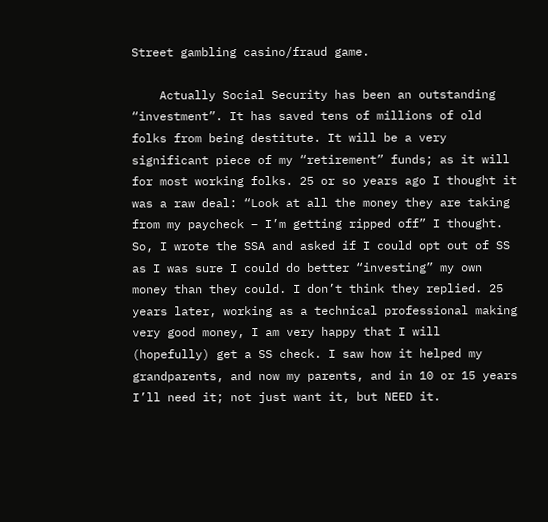Street gambling casino/fraud game.

    Actually Social Security has been an outstanding “investment”. It has saved tens of millions of old folks from being destitute. It will be a very significant piece of my “retirement” funds; as it will for most working folks. 25 or so years ago I thought it was a raw deal: “Look at all the money they are taking from my paycheck – I’m getting ripped off” I thought. So, I wrote the SSA and asked if I could opt out of SS as I was sure I could do better “investing” my own money than they could. I don’t think they replied. 25 years later, working as a technical professional making very good money, I am very happy that I will (hopefully) get a SS check. I saw how it helped my grandparents, and now my parents, and in 10 or 15 years I’ll need it; not just want it, but NEED it.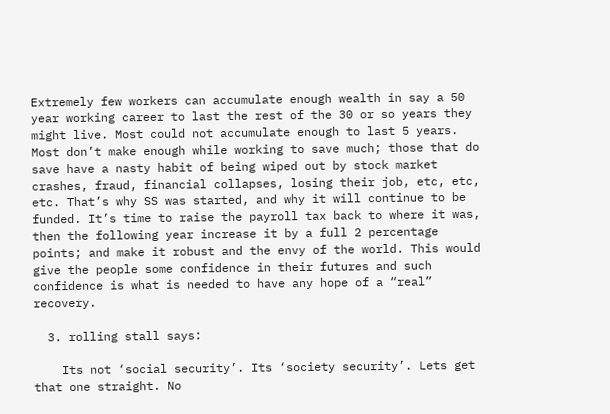Extremely few workers can accumulate enough wealth in say a 50 year working career to last the rest of the 30 or so years they might live. Most could not accumulate enough to last 5 years. Most don’t make enough while working to save much; those that do save have a nasty habit of being wiped out by stock market crashes, fraud, financial collapses, losing their job, etc, etc, etc. That’s why SS was started, and why it will continue to be funded. It’s time to raise the payroll tax back to where it was, then the following year increase it by a full 2 percentage points; and make it robust and the envy of the world. This would give the people some confidence in their futures and such confidence is what is needed to have any hope of a “real” recovery.

  3. rolling stall says:

    Its not ‘social security’. Its ‘society security’. Lets get that one straight. No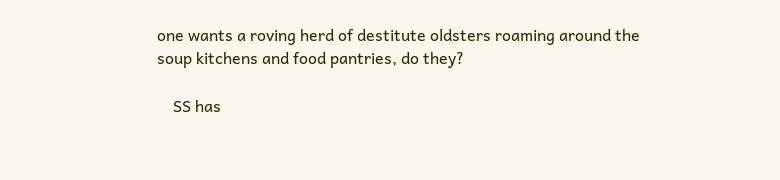one wants a roving herd of destitute oldsters roaming around the soup kitchens and food pantries, do they?

    SS has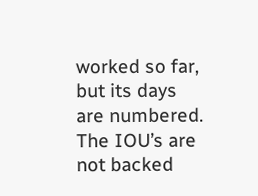worked so far, but its days are numbered. The IOU’s are not backed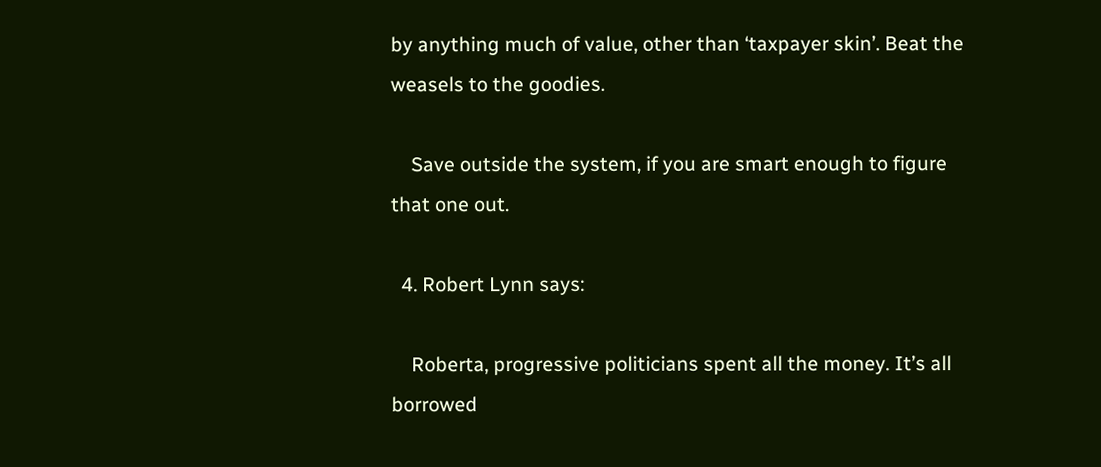by anything much of value, other than ‘taxpayer skin’. Beat the weasels to the goodies.

    Save outside the system, if you are smart enough to figure that one out.

  4. Robert Lynn says:

    Roberta, progressive politicians spent all the money. It’s all borrowed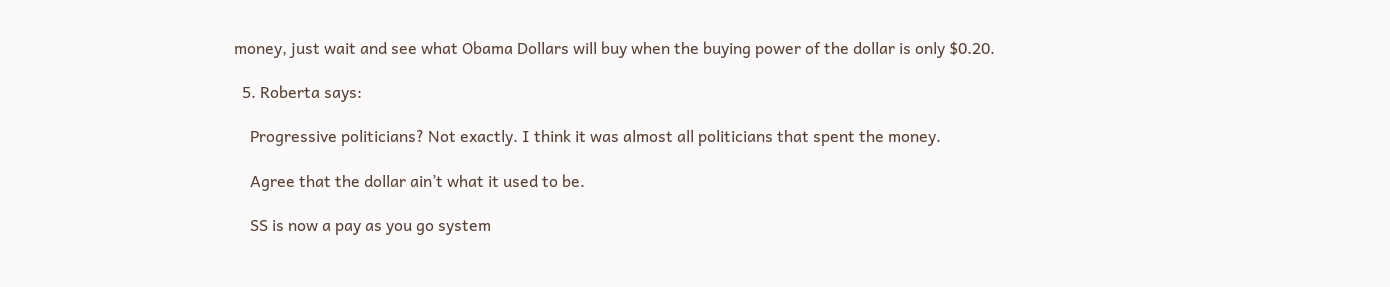money, just wait and see what Obama Dollars will buy when the buying power of the dollar is only $0.20.

  5. Roberta says:

    Progressive politicians? Not exactly. I think it was almost all politicians that spent the money.

    Agree that the dollar ain’t what it used to be.

    SS is now a pay as you go system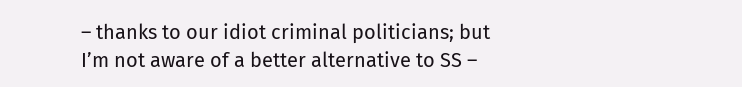– thanks to our idiot criminal politicians; but I’m not aware of a better alternative to SS –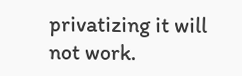privatizing it will not work.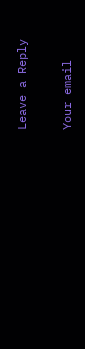Leave a Reply

Your email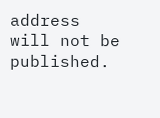address will not be published.